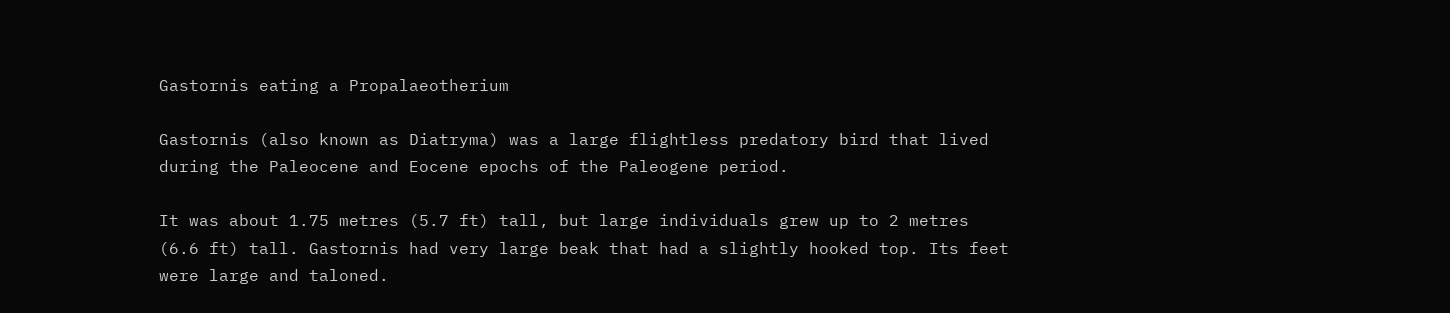Gastornis eating a Propalaeotherium

Gastornis (also known as Diatryma) was a large flightless predatory bird that lived during the Paleocene and Eocene epochs of the Paleogene period.

It was about 1.75 metres (5.7 ft) tall, but large individuals grew up to 2 metres (6.6 ft) tall. Gastornis had very large beak that had a slightly hooked top. Its feet were large and taloned.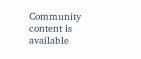Community content is available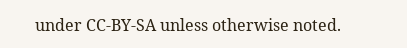under CC-BY-SA unless otherwise noted.